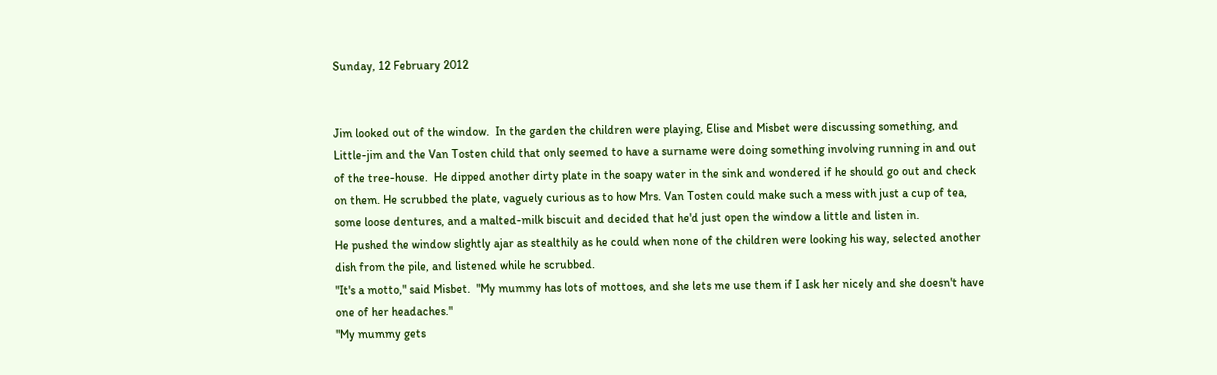Sunday, 12 February 2012


Jim looked out of the window.  In the garden the children were playing, Elise and Misbet were discussing something, and Little-jim and the Van Tosten child that only seemed to have a surname were doing something involving running in and out of the tree-house.  He dipped another dirty plate in the soapy water in the sink and wondered if he should go out and check on them. He scrubbed the plate, vaguely curious as to how Mrs. Van Tosten could make such a mess with just a cup of tea, some loose dentures, and a malted-milk biscuit and decided that he'd just open the window a little and listen in.
He pushed the window slightly ajar as stealthily as he could when none of the children were looking his way, selected another dish from the pile, and listened while he scrubbed.
"It's a motto," said Misbet.  "My mummy has lots of mottoes, and she lets me use them if I ask her nicely and she doesn't have one of her headaches."
"My mummy gets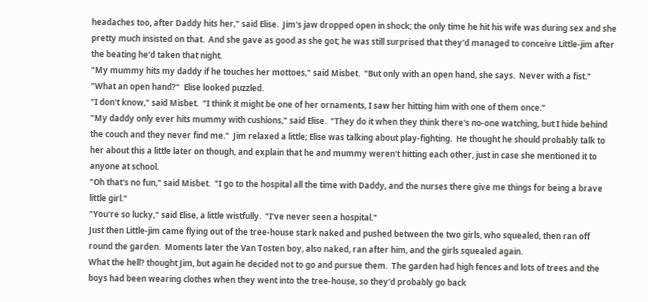headaches too, after Daddy hits her," said Elise.  Jim's jaw dropped open in shock; the only time he hit his wife was during sex and she pretty much insisted on that.  And she gave as good as she got; he was still surprised that they'd managed to conceive Little-jim after the beating he'd taken that night.
"My mummy hits my daddy if he touches her mottoes," said Misbet.  "But only with an open hand, she says.  Never with a fist."
"What an open hand?"  Elise looked puzzled.
"I don't know," said Misbet.  "I think it might be one of her ornaments, I saw her hitting him with one of them once."
"My daddy only ever hits mummy with cushions," said Elise.  "They do it when they think there's no-one watching, but I hide behind the couch and they never find me."  Jim relaxed a little; Elise was talking about play-fighting.  He thought he should probably talk to her about this a little later on though, and explain that he and mummy weren't hitting each other, just in case she mentioned it to anyone at school.
"Oh that's no fun," said Misbet.  "I go to the hospital all the time with Daddy, and the nurses there give me things for being a brave little girl."
"You're so lucky," said Elise, a little wistfully.  "I've never seen a hospital."
Just then Little-jim came flying out of the tree-house stark naked and pushed between the two girls, who squealed, then ran off round the garden.  Moments later the Van Tosten boy, also naked, ran after him, and the girls squealed again.
What the hell? thought Jim, but again he decided not to go and pursue them.  The garden had high fences and lots of trees and the boys had been wearing clothes when they went into the tree-house, so they'd probably go back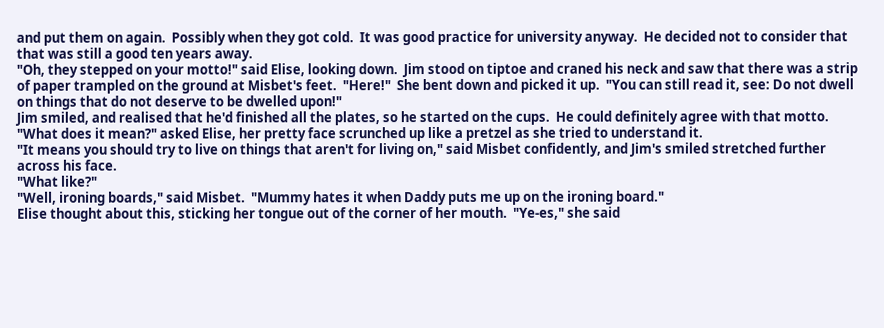and put them on again.  Possibly when they got cold.  It was good practice for university anyway.  He decided not to consider that that was still a good ten years away.
"Oh, they stepped on your motto!" said Elise, looking down.  Jim stood on tiptoe and craned his neck and saw that there was a strip of paper trampled on the ground at Misbet's feet.  "Here!"  She bent down and picked it up.  "You can still read it, see: Do not dwell on things that do not deserve to be dwelled upon!"
Jim smiled, and realised that he'd finished all the plates, so he started on the cups.  He could definitely agree with that motto.
"What does it mean?" asked Elise, her pretty face scrunched up like a pretzel as she tried to understand it.
"It means you should try to live on things that aren't for living on," said Misbet confidently, and Jim's smiled stretched further across his face.
"What like?"
"Well, ironing boards," said Misbet.  "Mummy hates it when Daddy puts me up on the ironing board."
Elise thought about this, sticking her tongue out of the corner of her mouth.  "Ye-es," she said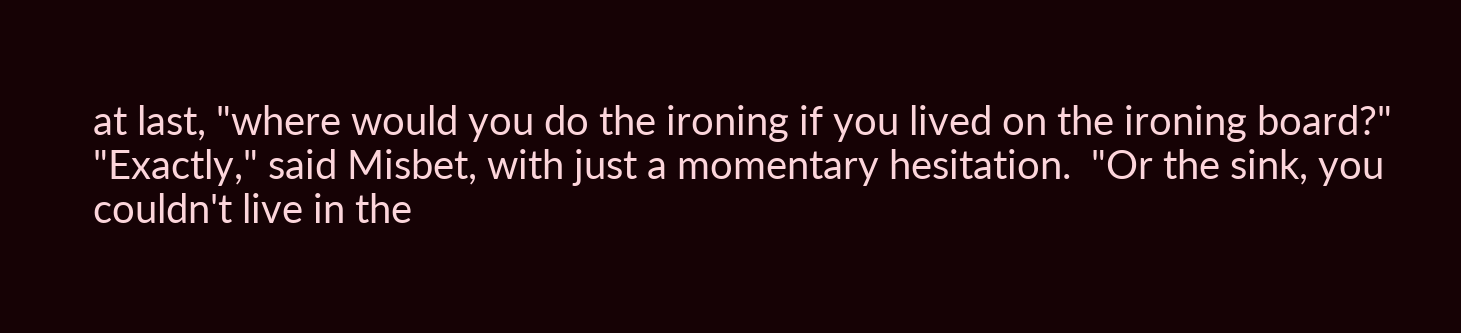at last, "where would you do the ironing if you lived on the ironing board?"
"Exactly," said Misbet, with just a momentary hesitation.  "Or the sink, you couldn't live in the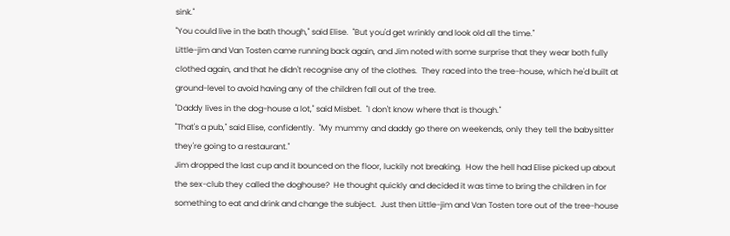sink."
"You could live in the bath though," said Elise.  "But you'd get wrinkly and look old all the time."
Little-jim and Van Tosten came running back again, and Jim noted with some surprise that they wear both fully clothed again, and that he didn't recognise any of the clothes.  They raced into the tree-house, which he'd built at ground-level to avoid having any of the children fall out of the tree.
"Daddy lives in the dog-house a lot," said Misbet.  "I don't know where that is though."
"That's a pub," said Elise, confidently.  "My mummy and daddy go there on weekends, only they tell the babysitter they're going to a restaurant."
Jim dropped the last cup and it bounced on the floor, luckily not breaking.  How the hell had Elise picked up about the sex-club they called the doghouse?  He thought quickly and decided it was time to bring the children in for something to eat and drink and change the subject.  Just then Little-jim and Van Tosten tore out of the tree-house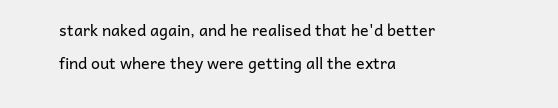stark naked again, and he realised that he'd better find out where they were getting all the extra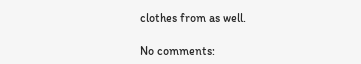clothes from as well.

No comments: